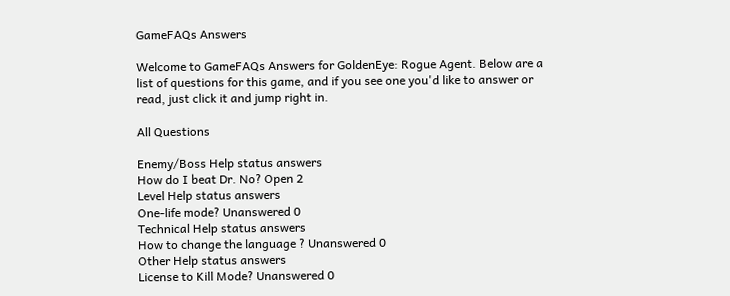GameFAQs Answers

Welcome to GameFAQs Answers for GoldenEye: Rogue Agent. Below are a list of questions for this game, and if you see one you'd like to answer or read, just click it and jump right in.

All Questions

Enemy/Boss Help status answers
How do I beat Dr. No? Open 2
Level Help status answers
One-life mode? Unanswered 0
Technical Help status answers
How to change the language ? Unanswered 0
Other Help status answers
License to Kill Mode? Unanswered 0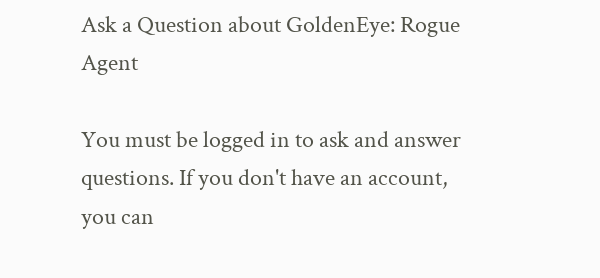Ask a Question about GoldenEye: Rogue Agent

You must be logged in to ask and answer questions. If you don't have an account, you can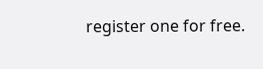register one for free.